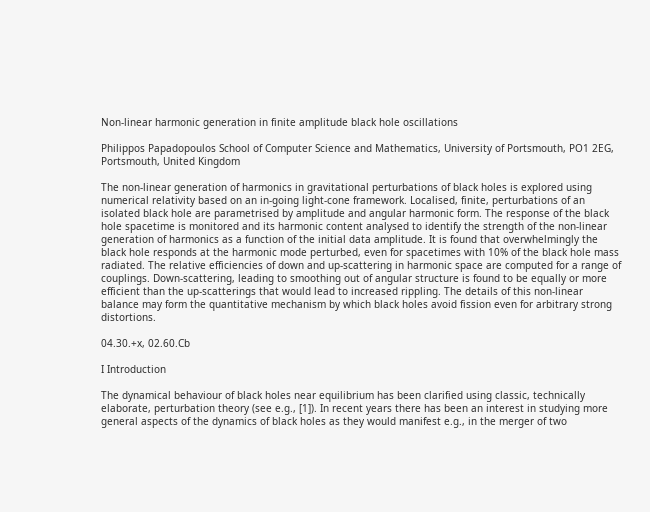Non-linear harmonic generation in finite amplitude black hole oscillations

Philippos Papadopoulos School of Computer Science and Mathematics, University of Portsmouth, PO1 2EG, Portsmouth, United Kingdom

The non-linear generation of harmonics in gravitational perturbations of black holes is explored using numerical relativity based on an in-going light-cone framework. Localised, finite, perturbations of an isolated black hole are parametrised by amplitude and angular harmonic form. The response of the black hole spacetime is monitored and its harmonic content analysed to identify the strength of the non-linear generation of harmonics as a function of the initial data amplitude. It is found that overwhelmingly the black hole responds at the harmonic mode perturbed, even for spacetimes with 10% of the black hole mass radiated. The relative efficiencies of down and up-scattering in harmonic space are computed for a range of couplings. Down-scattering, leading to smoothing out of angular structure is found to be equally or more efficient than the up-scatterings that would lead to increased rippling. The details of this non-linear balance may form the quantitative mechanism by which black holes avoid fission even for arbitrary strong distortions.

04.30.+x, 02.60.Cb

I Introduction

The dynamical behaviour of black holes near equilibrium has been clarified using classic, technically elaborate, perturbation theory (see e.g., [1]). In recent years there has been an interest in studying more general aspects of the dynamics of black holes as they would manifest e.g., in the merger of two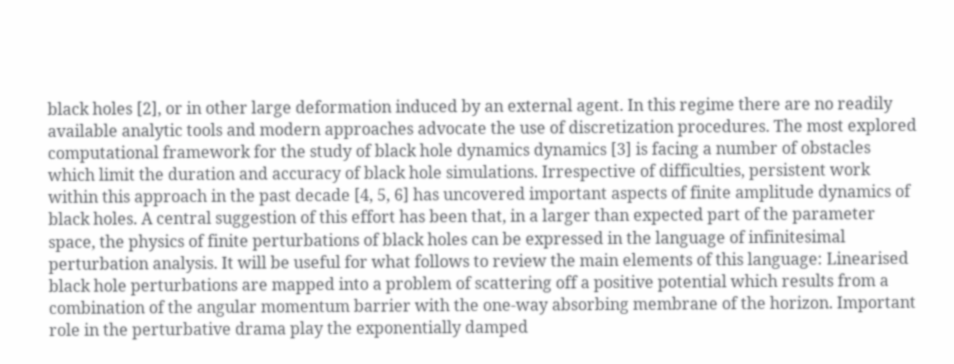black holes [2], or in other large deformation induced by an external agent. In this regime there are no readily available analytic tools and modern approaches advocate the use of discretization procedures. The most explored computational framework for the study of black hole dynamics dynamics [3] is facing a number of obstacles which limit the duration and accuracy of black hole simulations. Irrespective of difficulties, persistent work within this approach in the past decade [4, 5, 6] has uncovered important aspects of finite amplitude dynamics of black holes. A central suggestion of this effort has been that, in a larger than expected part of the parameter space, the physics of finite perturbations of black holes can be expressed in the language of infinitesimal perturbation analysis. It will be useful for what follows to review the main elements of this language: Linearised black hole perturbations are mapped into a problem of scattering off a positive potential which results from a combination of the angular momentum barrier with the one-way absorbing membrane of the horizon. Important role in the perturbative drama play the exponentially damped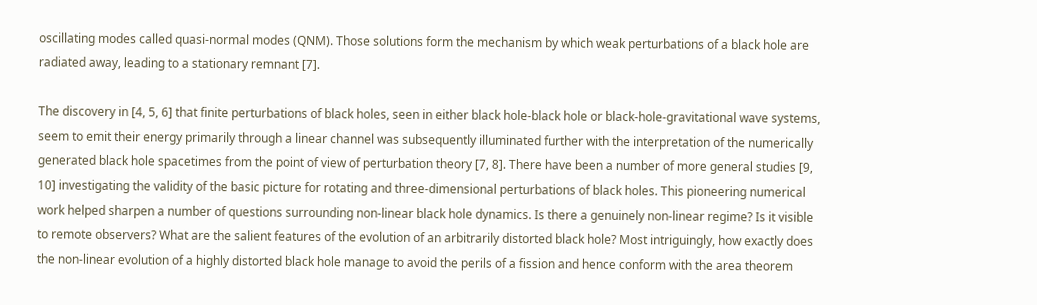oscillating modes called quasi-normal modes (QNM). Those solutions form the mechanism by which weak perturbations of a black hole are radiated away, leading to a stationary remnant [7].

The discovery in [4, 5, 6] that finite perturbations of black holes, seen in either black hole-black hole or black-hole-gravitational wave systems, seem to emit their energy primarily through a linear channel was subsequently illuminated further with the interpretation of the numerically generated black hole spacetimes from the point of view of perturbation theory [7, 8]. There have been a number of more general studies [9, 10] investigating the validity of the basic picture for rotating and three-dimensional perturbations of black holes. This pioneering numerical work helped sharpen a number of questions surrounding non-linear black hole dynamics. Is there a genuinely non-linear regime? Is it visible to remote observers? What are the salient features of the evolution of an arbitrarily distorted black hole? Most intriguingly, how exactly does the non-linear evolution of a highly distorted black hole manage to avoid the perils of a fission and hence conform with the area theorem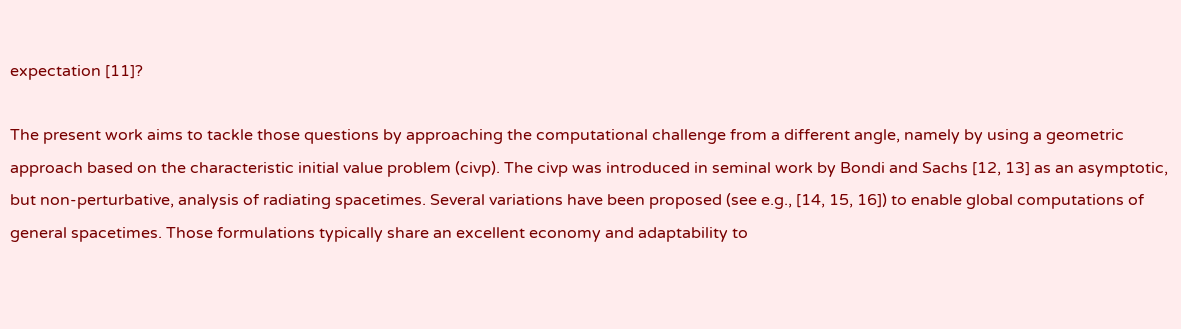expectation [11]?

The present work aims to tackle those questions by approaching the computational challenge from a different angle, namely by using a geometric approach based on the characteristic initial value problem (civp). The civp was introduced in seminal work by Bondi and Sachs [12, 13] as an asymptotic, but non-perturbative, analysis of radiating spacetimes. Several variations have been proposed (see e.g., [14, 15, 16]) to enable global computations of general spacetimes. Those formulations typically share an excellent economy and adaptability to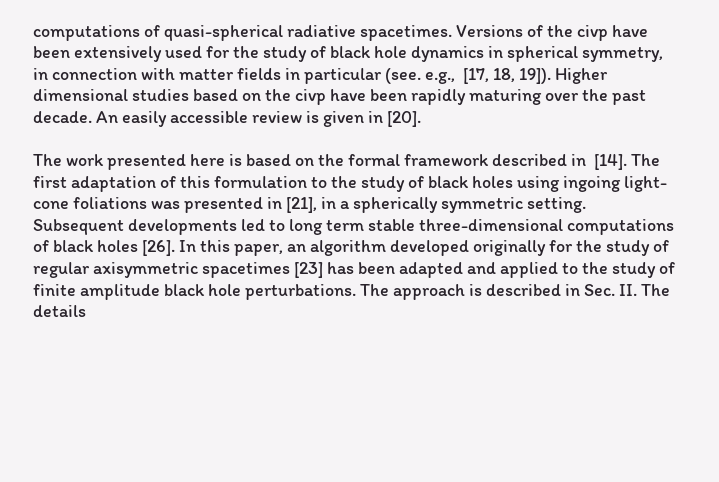computations of quasi-spherical radiative spacetimes. Versions of the civp have been extensively used for the study of black hole dynamics in spherical symmetry, in connection with matter fields in particular (see. e.g.,  [17, 18, 19]). Higher dimensional studies based on the civp have been rapidly maturing over the past decade. An easily accessible review is given in [20].

The work presented here is based on the formal framework described in  [14]. The first adaptation of this formulation to the study of black holes using ingoing light-cone foliations was presented in [21], in a spherically symmetric setting. Subsequent developments led to long term stable three-dimensional computations of black holes [26]. In this paper, an algorithm developed originally for the study of regular axisymmetric spacetimes [23] has been adapted and applied to the study of finite amplitude black hole perturbations. The approach is described in Sec. II. The details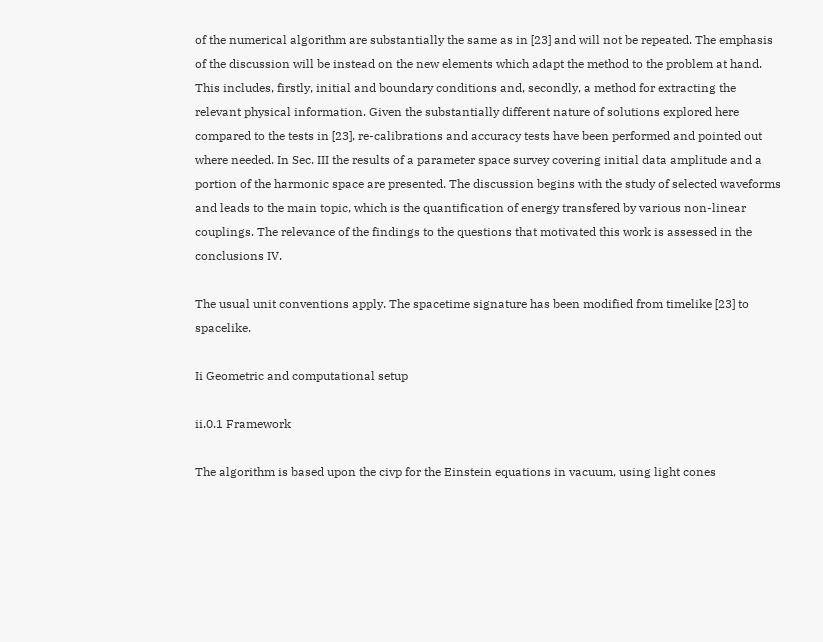of the numerical algorithm are substantially the same as in [23] and will not be repeated. The emphasis of the discussion will be instead on the new elements which adapt the method to the problem at hand. This includes, firstly, initial and boundary conditions and, secondly, a method for extracting the relevant physical information. Given the substantially different nature of solutions explored here compared to the tests in [23], re-calibrations and accuracy tests have been performed and pointed out where needed. In Sec. III the results of a parameter space survey covering initial data amplitude and a portion of the harmonic space are presented. The discussion begins with the study of selected waveforms and leads to the main topic, which is the quantification of energy transfered by various non-linear couplings. The relevance of the findings to the questions that motivated this work is assessed in the conclusions IV.

The usual unit conventions apply. The spacetime signature has been modified from timelike [23] to spacelike.

Ii Geometric and computational setup

ii.0.1 Framework

The algorithm is based upon the civp for the Einstein equations in vacuum, using light cones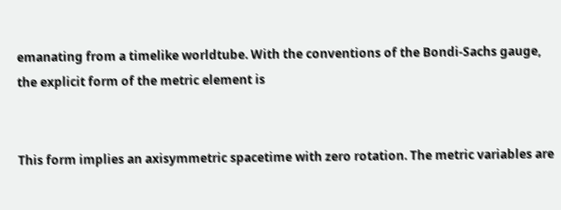emanating from a timelike worldtube. With the conventions of the Bondi-Sachs gauge, the explicit form of the metric element is


This form implies an axisymmetric spacetime with zero rotation. The metric variables are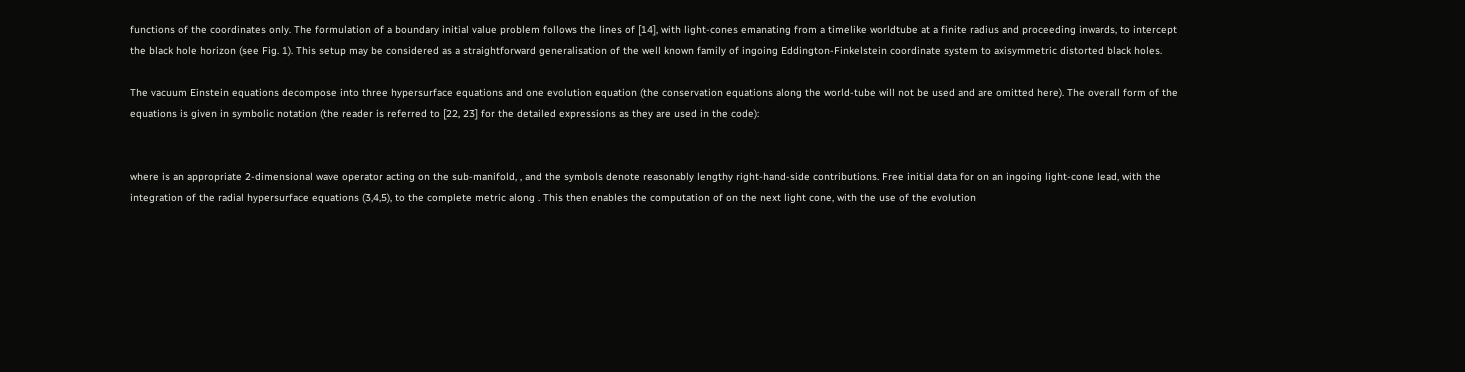functions of the coordinates only. The formulation of a boundary initial value problem follows the lines of [14], with light-cones emanating from a timelike worldtube at a finite radius and proceeding inwards, to intercept the black hole horizon (see Fig. 1). This setup may be considered as a straightforward generalisation of the well known family of ingoing Eddington-Finkelstein coordinate system to axisymmetric distorted black holes.

The vacuum Einstein equations decompose into three hypersurface equations and one evolution equation (the conservation equations along the world-tube will not be used and are omitted here). The overall form of the equations is given in symbolic notation (the reader is referred to [22, 23] for the detailed expressions as they are used in the code):


where is an appropriate 2-dimensional wave operator acting on the sub-manifold, , and the symbols denote reasonably lengthy right-hand-side contributions. Free initial data for on an ingoing light-cone lead, with the integration of the radial hypersurface equations (3,4,5), to the complete metric along . This then enables the computation of on the next light cone, with the use of the evolution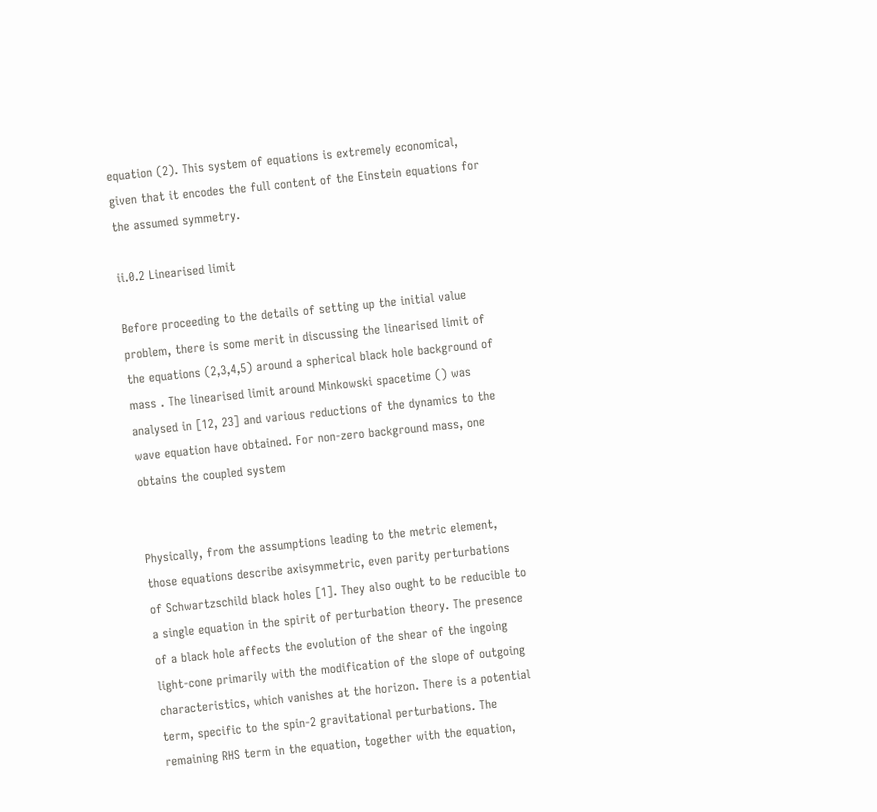equation (2). This system of equations is extremely economical, given that it encodes the full content of the Einstein equations for the assumed symmetry.

ii.0.2 Linearised limit

Before proceeding to the details of setting up the initial value problem, there is some merit in discussing the linearised limit of the equations (2,3,4,5) around a spherical black hole background of mass . The linearised limit around Minkowski spacetime () was analysed in [12, 23] and various reductions of the dynamics to the wave equation have obtained. For non-zero background mass, one obtains the coupled system


Physically, from the assumptions leading to the metric element, those equations describe axisymmetric, even parity perturbations of Schwartzschild black holes [1]. They also ought to be reducible to a single equation in the spirit of perturbation theory. The presence of a black hole affects the evolution of the shear of the ingoing light-cone primarily with the modification of the slope of outgoing characteristics, which vanishes at the horizon. There is a potential term, specific to the spin-2 gravitational perturbations. The remaining RHS term in the equation, together with the equation,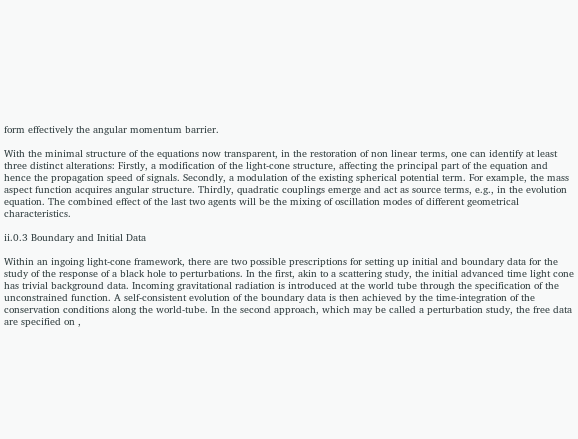form effectively the angular momentum barrier.

With the minimal structure of the equations now transparent, in the restoration of non linear terms, one can identify at least three distinct alterations: Firstly, a modification of the light-cone structure, affecting the principal part of the equation and hence the propagation speed of signals. Secondly, a modulation of the existing spherical potential term. For example, the mass aspect function acquires angular structure. Thirdly, quadratic couplings emerge and act as source terms, e.g., in the evolution equation. The combined effect of the last two agents will be the mixing of oscillation modes of different geometrical characteristics.

ii.0.3 Boundary and Initial Data

Within an ingoing light-cone framework, there are two possible prescriptions for setting up initial and boundary data for the study of the response of a black hole to perturbations. In the first, akin to a scattering study, the initial advanced time light cone has trivial background data. Incoming gravitational radiation is introduced at the world tube through the specification of the unconstrained function. A self-consistent evolution of the boundary data is then achieved by the time-integration of the conservation conditions along the world-tube. In the second approach, which may be called a perturbation study, the free data are specified on ,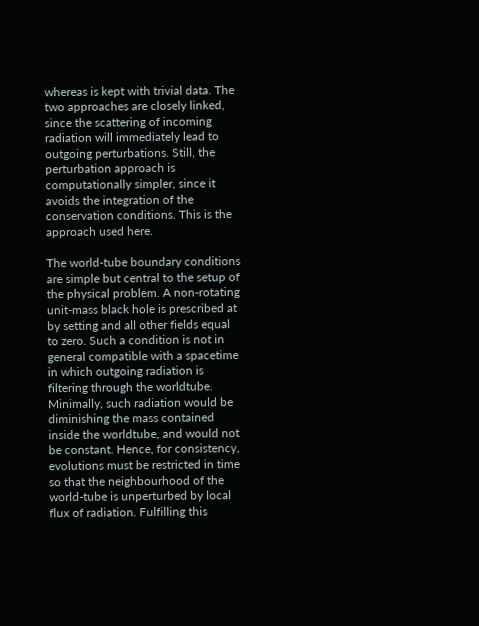whereas is kept with trivial data. The two approaches are closely linked, since the scattering of incoming radiation will immediately lead to outgoing perturbations. Still, the perturbation approach is computationally simpler, since it avoids the integration of the conservation conditions. This is the approach used here.

The world-tube boundary conditions are simple but central to the setup of the physical problem. A non-rotating unit-mass black hole is prescribed at by setting and all other fields equal to zero. Such a condition is not in general compatible with a spacetime in which outgoing radiation is filtering through the worldtube. Minimally, such radiation would be diminishing the mass contained inside the worldtube, and would not be constant. Hence, for consistency, evolutions must be restricted in time so that the neighbourhood of the world-tube is unperturbed by local flux of radiation. Fulfilling this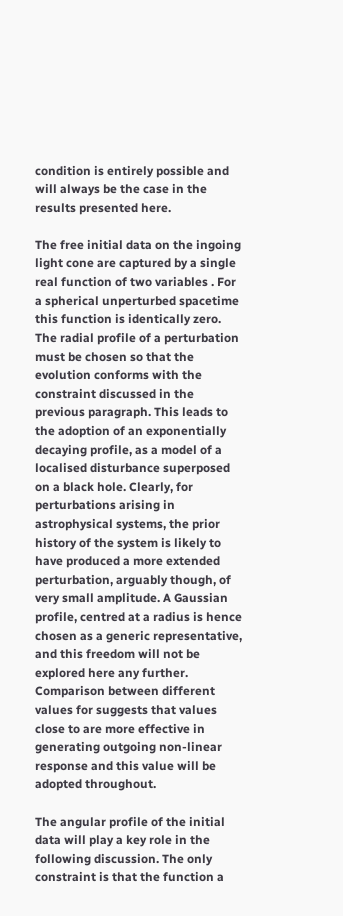condition is entirely possible and will always be the case in the results presented here.

The free initial data on the ingoing light cone are captured by a single real function of two variables . For a spherical unperturbed spacetime this function is identically zero. The radial profile of a perturbation must be chosen so that the evolution conforms with the constraint discussed in the previous paragraph. This leads to the adoption of an exponentially decaying profile, as a model of a localised disturbance superposed on a black hole. Clearly, for perturbations arising in astrophysical systems, the prior history of the system is likely to have produced a more extended perturbation, arguably though, of very small amplitude. A Gaussian profile, centred at a radius is hence chosen as a generic representative, and this freedom will not be explored here any further. Comparison between different values for suggests that values close to are more effective in generating outgoing non-linear response and this value will be adopted throughout.

The angular profile of the initial data will play a key role in the following discussion. The only constraint is that the function a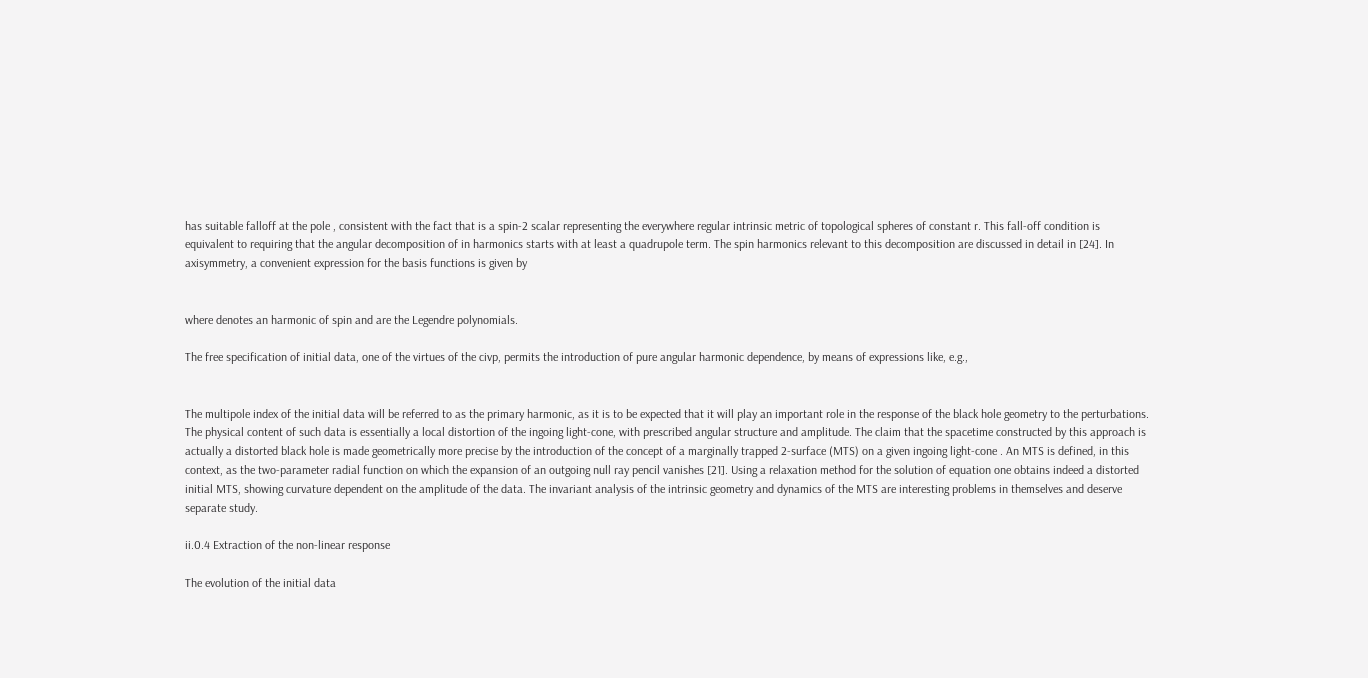has suitable falloff at the pole , consistent with the fact that is a spin-2 scalar representing the everywhere regular intrinsic metric of topological spheres of constant r. This fall-off condition is equivalent to requiring that the angular decomposition of in harmonics starts with at least a quadrupole term. The spin harmonics relevant to this decomposition are discussed in detail in [24]. In axisymmetry, a convenient expression for the basis functions is given by


where denotes an harmonic of spin and are the Legendre polynomials.

The free specification of initial data, one of the virtues of the civp, permits the introduction of pure angular harmonic dependence, by means of expressions like, e.g.,


The multipole index of the initial data will be referred to as the primary harmonic, as it is to be expected that it will play an important role in the response of the black hole geometry to the perturbations. The physical content of such data is essentially a local distortion of the ingoing light-cone, with prescribed angular structure and amplitude. The claim that the spacetime constructed by this approach is actually a distorted black hole is made geometrically more precise by the introduction of the concept of a marginally trapped 2-surface (MTS) on a given ingoing light-cone . An MTS is defined, in this context, as the two-parameter radial function on which the expansion of an outgoing null ray pencil vanishes [21]. Using a relaxation method for the solution of equation one obtains indeed a distorted initial MTS, showing curvature dependent on the amplitude of the data. The invariant analysis of the intrinsic geometry and dynamics of the MTS are interesting problems in themselves and deserve separate study.

ii.0.4 Extraction of the non-linear response

The evolution of the initial data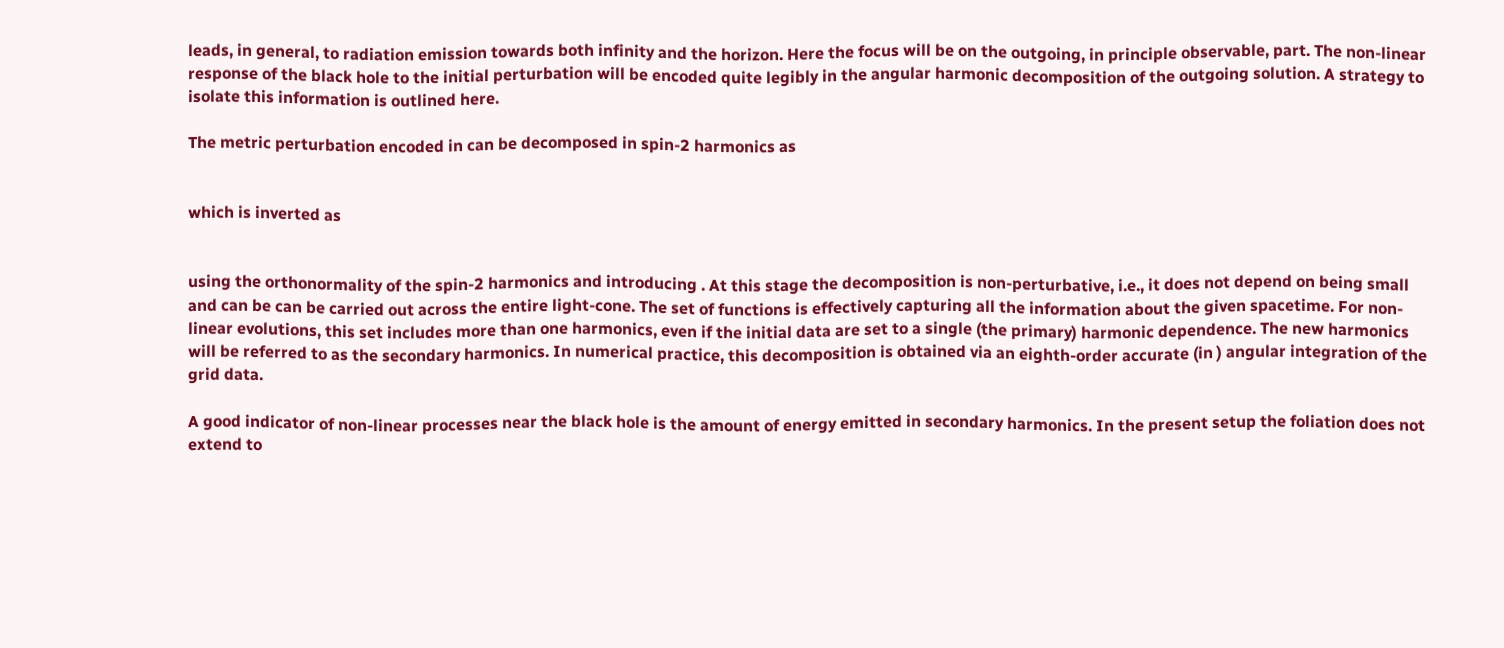leads, in general, to radiation emission towards both infinity and the horizon. Here the focus will be on the outgoing, in principle observable, part. The non-linear response of the black hole to the initial perturbation will be encoded quite legibly in the angular harmonic decomposition of the outgoing solution. A strategy to isolate this information is outlined here.

The metric perturbation encoded in can be decomposed in spin-2 harmonics as


which is inverted as


using the orthonormality of the spin-2 harmonics and introducing . At this stage the decomposition is non-perturbative, i.e., it does not depend on being small and can be can be carried out across the entire light-cone. The set of functions is effectively capturing all the information about the given spacetime. For non-linear evolutions, this set includes more than one harmonics, even if the initial data are set to a single (the primary) harmonic dependence. The new harmonics will be referred to as the secondary harmonics. In numerical practice, this decomposition is obtained via an eighth-order accurate (in ) angular integration of the grid data.

A good indicator of non-linear processes near the black hole is the amount of energy emitted in secondary harmonics. In the present setup the foliation does not extend to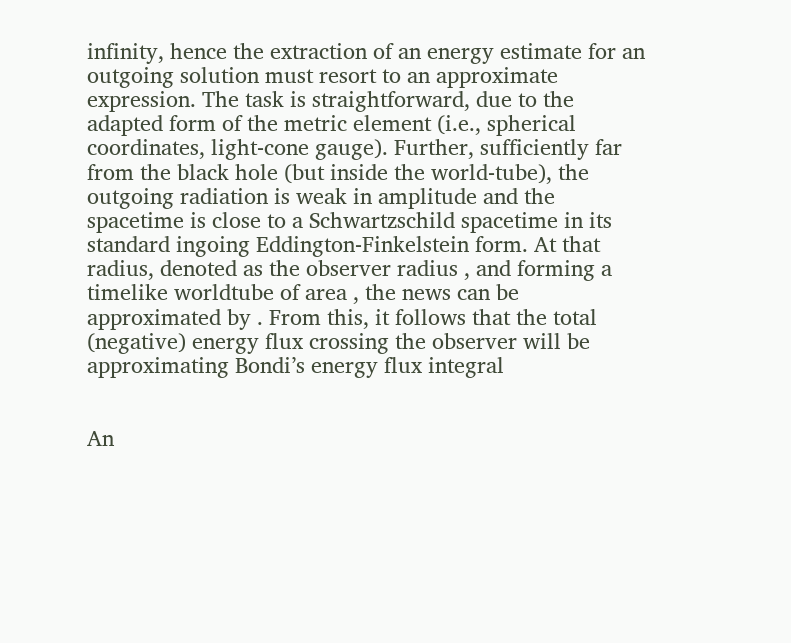infinity, hence the extraction of an energy estimate for an outgoing solution must resort to an approximate expression. The task is straightforward, due to the adapted form of the metric element (i.e., spherical coordinates, light-cone gauge). Further, sufficiently far from the black hole (but inside the world-tube), the outgoing radiation is weak in amplitude and the spacetime is close to a Schwartzschild spacetime in its standard ingoing Eddington-Finkelstein form. At that radius, denoted as the observer radius , and forming a timelike worldtube of area , the news can be approximated by . From this, it follows that the total (negative) energy flux crossing the observer will be approximating Bondi’s energy flux integral


An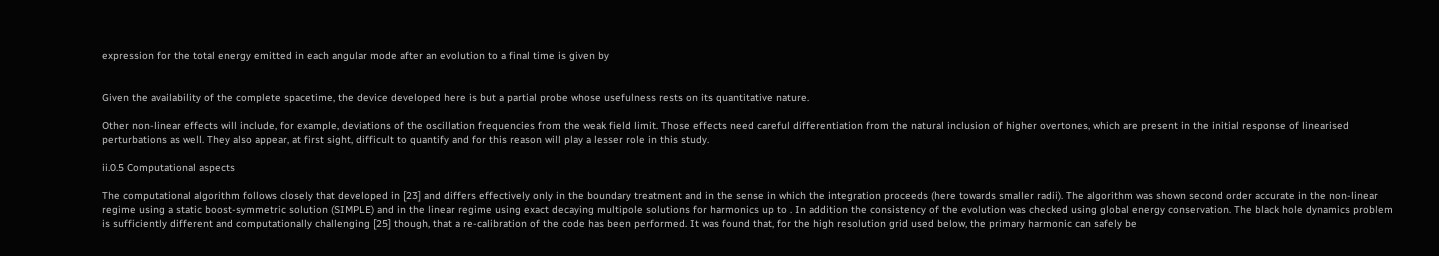expression for the total energy emitted in each angular mode after an evolution to a final time is given by


Given the availability of the complete spacetime, the device developed here is but a partial probe whose usefulness rests on its quantitative nature.

Other non-linear effects will include, for example, deviations of the oscillation frequencies from the weak field limit. Those effects need careful differentiation from the natural inclusion of higher overtones, which are present in the initial response of linearised perturbations as well. They also appear, at first sight, difficult to quantify and for this reason will play a lesser role in this study.

ii.0.5 Computational aspects

The computational algorithm follows closely that developed in [23] and differs effectively only in the boundary treatment and in the sense in which the integration proceeds (here towards smaller radii). The algorithm was shown second order accurate in the non-linear regime using a static boost-symmetric solution (SIMPLE) and in the linear regime using exact decaying multipole solutions for harmonics up to . In addition the consistency of the evolution was checked using global energy conservation. The black hole dynamics problem is sufficiently different and computationally challenging [25] though, that a re-calibration of the code has been performed. It was found that, for the high resolution grid used below, the primary harmonic can safely be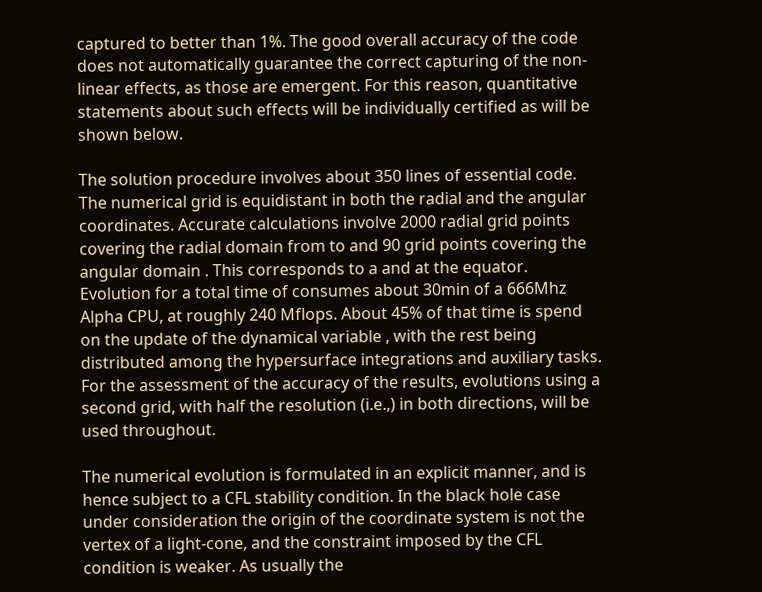captured to better than 1%. The good overall accuracy of the code does not automatically guarantee the correct capturing of the non-linear effects, as those are emergent. For this reason, quantitative statements about such effects will be individually certified as will be shown below.

The solution procedure involves about 350 lines of essential code. The numerical grid is equidistant in both the radial and the angular coordinates. Accurate calculations involve 2000 radial grid points covering the radial domain from to and 90 grid points covering the angular domain . This corresponds to a and at the equator. Evolution for a total time of consumes about 30min of a 666Mhz Alpha CPU, at roughly 240 Mflops. About 45% of that time is spend on the update of the dynamical variable , with the rest being distributed among the hypersurface integrations and auxiliary tasks. For the assessment of the accuracy of the results, evolutions using a second grid, with half the resolution (i.e.,) in both directions, will be used throughout.

The numerical evolution is formulated in an explicit manner, and is hence subject to a CFL stability condition. In the black hole case under consideration the origin of the coordinate system is not the vertex of a light-cone, and the constraint imposed by the CFL condition is weaker. As usually the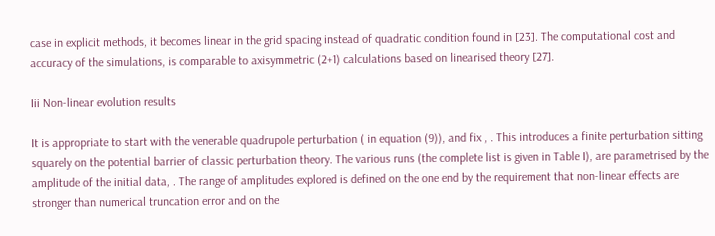case in explicit methods, it becomes linear in the grid spacing instead of quadratic condition found in [23]. The computational cost and accuracy of the simulations, is comparable to axisymmetric (2+1) calculations based on linearised theory [27].

Iii Non-linear evolution results

It is appropriate to start with the venerable quadrupole perturbation ( in equation (9)), and fix , . This introduces a finite perturbation sitting squarely on the potential barrier of classic perturbation theory. The various runs (the complete list is given in Table I), are parametrised by the amplitude of the initial data, . The range of amplitudes explored is defined on the one end by the requirement that non-linear effects are stronger than numerical truncation error and on the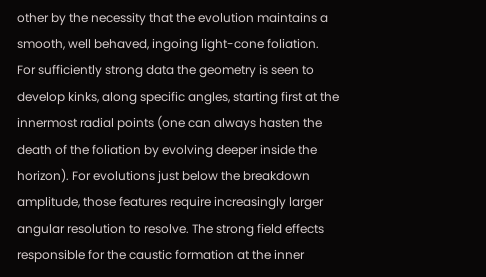other by the necessity that the evolution maintains a smooth, well behaved, ingoing light-cone foliation. For sufficiently strong data the geometry is seen to develop kinks, along specific angles, starting first at the innermost radial points (one can always hasten the death of the foliation by evolving deeper inside the horizon). For evolutions just below the breakdown amplitude, those features require increasingly larger angular resolution to resolve. The strong field effects responsible for the caustic formation at the inner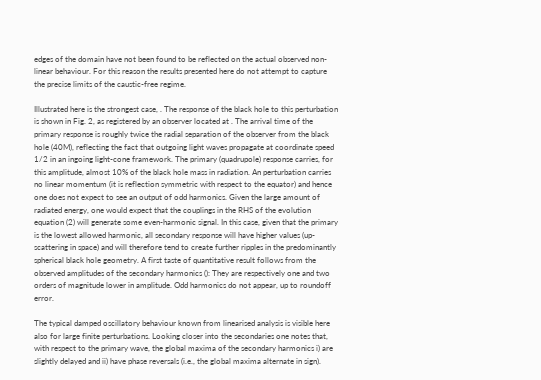edges of the domain have not been found to be reflected on the actual observed non-linear behaviour. For this reason the results presented here do not attempt to capture the precise limits of the caustic-free regime.

Illustrated here is the strongest case, . The response of the black hole to this perturbation is shown in Fig. 2, as registered by an observer located at . The arrival time of the primary response is roughly twice the radial separation of the observer from the black hole (40M), reflecting the fact that outgoing light waves propagate at coordinate speed 1/2 in an ingoing light-cone framework. The primary (quadrupole) response carries, for this amplitude, almost 10% of the black hole mass in radiation. An perturbation carries no linear momentum (it is reflection symmetric with respect to the equator) and hence one does not expect to see an output of odd harmonics. Given the large amount of radiated energy, one would expect that the couplings in the RHS of the evolution equation (2) will generate some even-harmonic signal. In this case, given that the primary is the lowest allowed harmonic, all secondary response will have higher values (up-scattering in space) and will therefore tend to create further ripples in the predominantly spherical black hole geometry. A first taste of quantitative result follows from the observed amplitudes of the secondary harmonics (): They are respectively one and two orders of magnitude lower in amplitude. Odd harmonics do not appear, up to roundoff error.

The typical damped oscillatory behaviour known from linearised analysis is visible here also for large finite perturbations. Looking closer into the secondaries one notes that, with respect to the primary wave, the global maxima of the secondary harmonics i) are slightly delayed and ii) have phase reversals (i.e., the global maxima alternate in sign).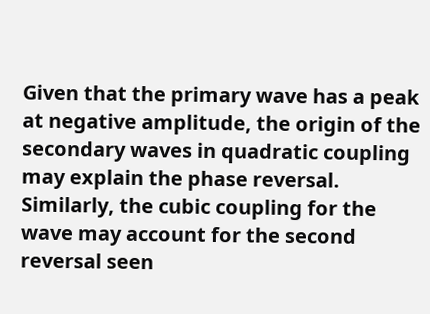Given that the primary wave has a peak at negative amplitude, the origin of the secondary waves in quadratic coupling may explain the phase reversal. Similarly, the cubic coupling for the wave may account for the second reversal seen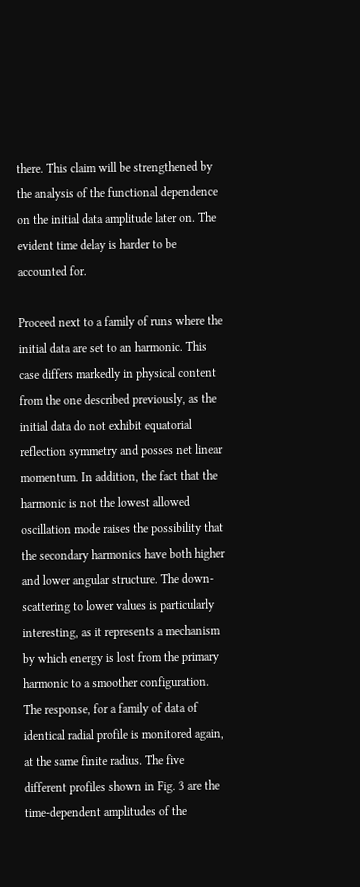there. This claim will be strengthened by the analysis of the functional dependence on the initial data amplitude later on. The evident time delay is harder to be accounted for.

Proceed next to a family of runs where the initial data are set to an harmonic. This case differs markedly in physical content from the one described previously, as the initial data do not exhibit equatorial reflection symmetry and posses net linear momentum. In addition, the fact that the harmonic is not the lowest allowed oscillation mode raises the possibility that the secondary harmonics have both higher and lower angular structure. The down-scattering to lower values is particularly interesting, as it represents a mechanism by which energy is lost from the primary harmonic to a smoother configuration. The response, for a family of data of identical radial profile is monitored again, at the same finite radius. The five different profiles shown in Fig. 3 are the time-dependent amplitudes of the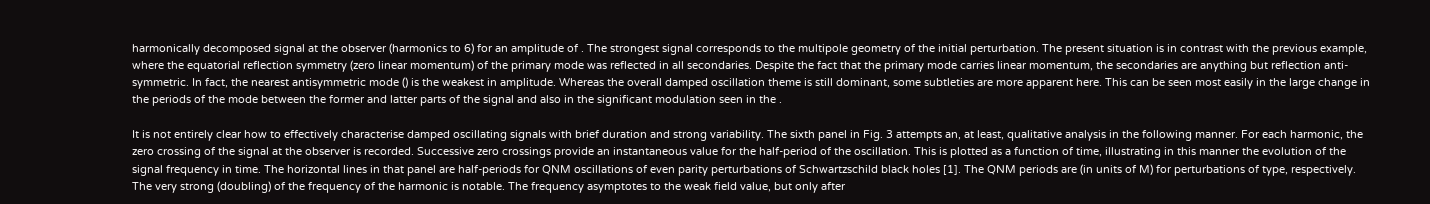harmonically decomposed signal at the observer (harmonics to 6) for an amplitude of . The strongest signal corresponds to the multipole geometry of the initial perturbation. The present situation is in contrast with the previous example, where the equatorial reflection symmetry (zero linear momentum) of the primary mode was reflected in all secondaries. Despite the fact that the primary mode carries linear momentum, the secondaries are anything but reflection anti-symmetric. In fact, the nearest antisymmetric mode () is the weakest in amplitude. Whereas the overall damped oscillation theme is still dominant, some subtleties are more apparent here. This can be seen most easily in the large change in the periods of the mode between the former and latter parts of the signal and also in the significant modulation seen in the .

It is not entirely clear how to effectively characterise damped oscillating signals with brief duration and strong variability. The sixth panel in Fig. 3 attempts an, at least, qualitative analysis in the following manner. For each harmonic, the zero crossing of the signal at the observer is recorded. Successive zero crossings provide an instantaneous value for the half-period of the oscillation. This is plotted as a function of time, illustrating in this manner the evolution of the signal frequency in time. The horizontal lines in that panel are half-periods for QNM oscillations of even parity perturbations of Schwartzschild black holes [1]. The QNM periods are (in units of M) for perturbations of type, respectively. The very strong (doubling) of the frequency of the harmonic is notable. The frequency asymptotes to the weak field value, but only after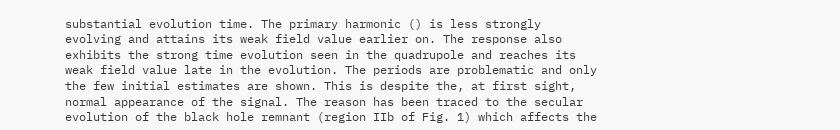substantial evolution time. The primary harmonic () is less strongly evolving and attains its weak field value earlier on. The response also exhibits the strong time evolution seen in the quadrupole and reaches its weak field value late in the evolution. The periods are problematic and only the few initial estimates are shown. This is despite the, at first sight, normal appearance of the signal. The reason has been traced to the secular evolution of the black hole remnant (region IIb of Fig. 1) which affects the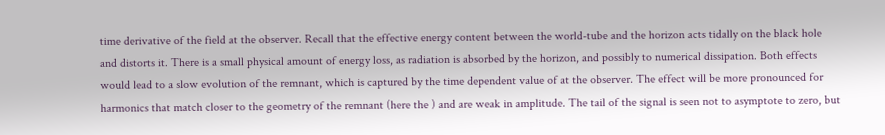time derivative of the field at the observer. Recall that the effective energy content between the world-tube and the horizon acts tidally on the black hole and distorts it. There is a small physical amount of energy loss, as radiation is absorbed by the horizon, and possibly to numerical dissipation. Both effects would lead to a slow evolution of the remnant, which is captured by the time dependent value of at the observer. The effect will be more pronounced for harmonics that match closer to the geometry of the remnant (here the ) and are weak in amplitude. The tail of the signal is seen not to asymptote to zero, but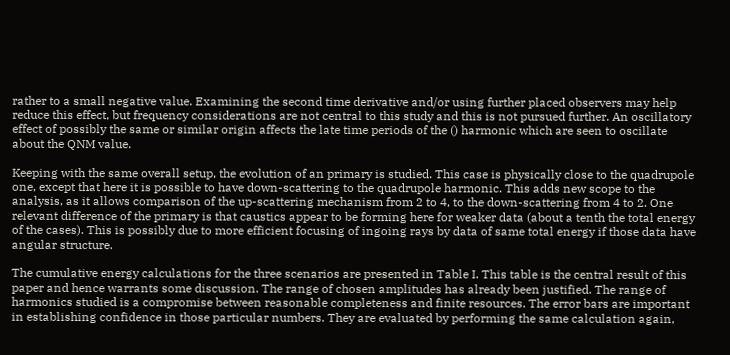rather to a small negative value. Examining the second time derivative and/or using further placed observers may help reduce this effect, but frequency considerations are not central to this study and this is not pursued further. An oscillatory effect of possibly the same or similar origin affects the late time periods of the () harmonic which are seen to oscillate about the QNM value.

Keeping with the same overall setup, the evolution of an primary is studied. This case is physically close to the quadrupole one, except that here it is possible to have down-scattering to the quadrupole harmonic. This adds new scope to the analysis, as it allows comparison of the up-scattering mechanism from 2 to 4, to the down-scattering from 4 to 2. One relevant difference of the primary is that caustics appear to be forming here for weaker data (about a tenth the total energy of the cases). This is possibly due to more efficient focusing of ingoing rays by data of same total energy if those data have angular structure.

The cumulative energy calculations for the three scenarios are presented in Table I. This table is the central result of this paper and hence warrants some discussion. The range of chosen amplitudes has already been justified. The range of harmonics studied is a compromise between reasonable completeness and finite resources. The error bars are important in establishing confidence in those particular numbers. They are evaluated by performing the same calculation again,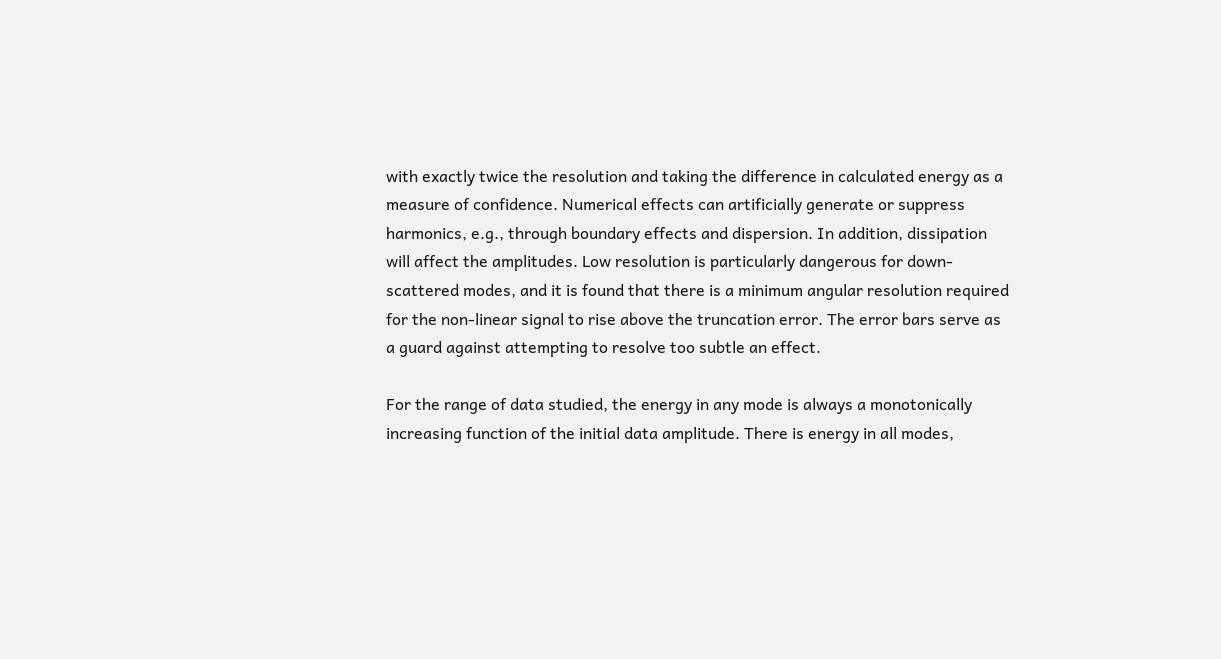with exactly twice the resolution and taking the difference in calculated energy as a measure of confidence. Numerical effects can artificially generate or suppress harmonics, e.g., through boundary effects and dispersion. In addition, dissipation will affect the amplitudes. Low resolution is particularly dangerous for down-scattered modes, and it is found that there is a minimum angular resolution required for the non-linear signal to rise above the truncation error. The error bars serve as a guard against attempting to resolve too subtle an effect.

For the range of data studied, the energy in any mode is always a monotonically increasing function of the initial data amplitude. There is energy in all modes,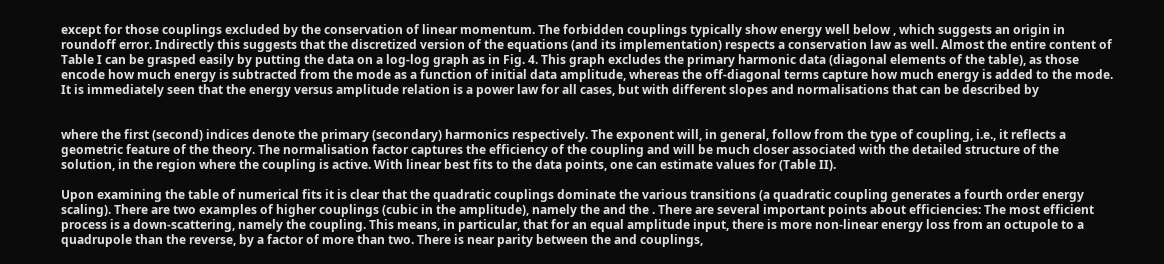except for those couplings excluded by the conservation of linear momentum. The forbidden couplings typically show energy well below , which suggests an origin in roundoff error. Indirectly this suggests that the discretized version of the equations (and its implementation) respects a conservation law as well. Almost the entire content of Table I can be grasped easily by putting the data on a log-log graph as in Fig. 4. This graph excludes the primary harmonic data (diagonal elements of the table), as those encode how much energy is subtracted from the mode as a function of initial data amplitude, whereas the off-diagonal terms capture how much energy is added to the mode. It is immediately seen that the energy versus amplitude relation is a power law for all cases, but with different slopes and normalisations that can be described by


where the first (second) indices denote the primary (secondary) harmonics respectively. The exponent will, in general, follow from the type of coupling, i.e., it reflects a geometric feature of the theory. The normalisation factor captures the efficiency of the coupling and will be much closer associated with the detailed structure of the solution, in the region where the coupling is active. With linear best fits to the data points, one can estimate values for (Table II).

Upon examining the table of numerical fits it is clear that the quadratic couplings dominate the various transitions (a quadratic coupling generates a fourth order energy scaling). There are two examples of higher couplings (cubic in the amplitude), namely the and the . There are several important points about efficiencies: The most efficient process is a down-scattering, namely the coupling. This means, in particular, that for an equal amplitude input, there is more non-linear energy loss from an octupole to a quadrupole than the reverse, by a factor of more than two. There is near parity between the and couplings,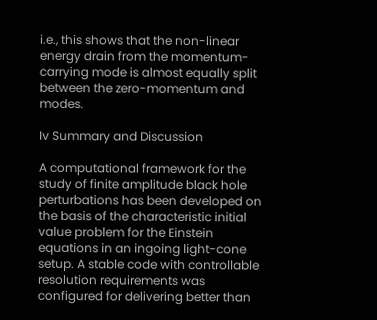i.e., this shows that the non-linear energy drain from the momentum-carrying mode is almost equally split between the zero-momentum and modes.

Iv Summary and Discussion

A computational framework for the study of finite amplitude black hole perturbations has been developed on the basis of the characteristic initial value problem for the Einstein equations in an ingoing light-cone setup. A stable code with controllable resolution requirements was configured for delivering better than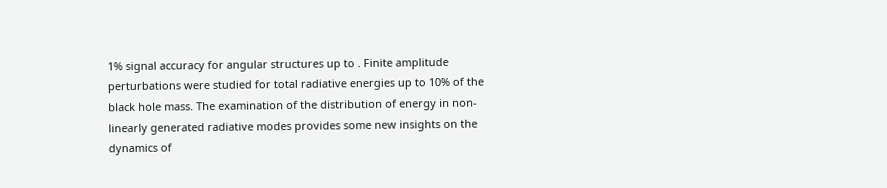1% signal accuracy for angular structures up to . Finite amplitude perturbations were studied for total radiative energies up to 10% of the black hole mass. The examination of the distribution of energy in non-linearly generated radiative modes provides some new insights on the dynamics of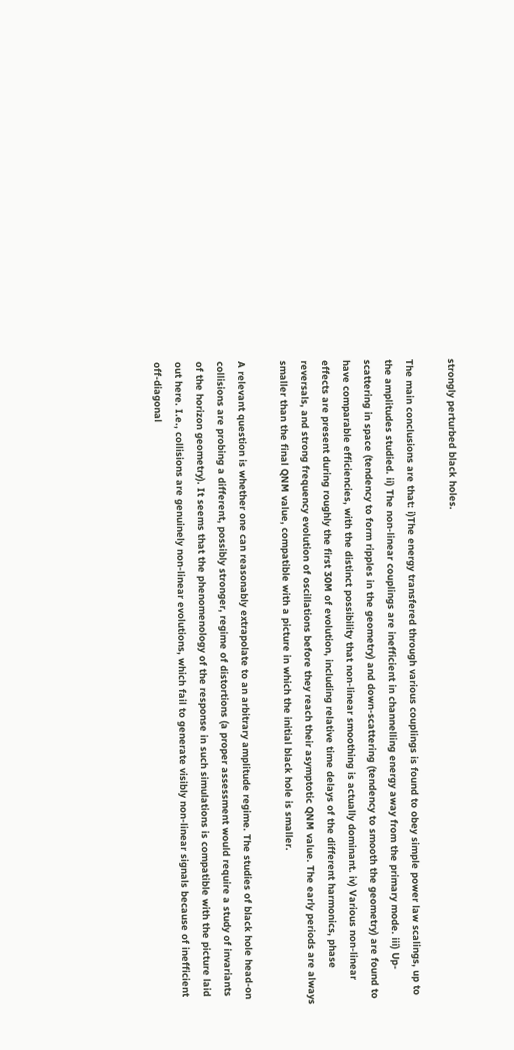strongly perturbed black holes.

The main conclusions are that: i)The energy transfered through various couplings is found to obey simple power law scalings, up to the amplitudes studied. ii) The non-linear couplings are inefficient in channelling energy away from the primary mode. iii) Up-scattering in space (tendency to form ripples in the geometry) and down-scattering (tendency to smooth the geometry) are found to have comparable efficiencies, with the distinct possibility that non-linear smoothing is actually dominant. iv) Various non-linear effects are present during roughly the first 30M of evolution, including relative time delays of the different harmonics, phase reversals, and strong frequency evolution of oscillations before they reach their asymptotic QNM value. The early periods are always smaller than the final QNM value, compatible with a picture in which the initial black hole is smaller.

A relevant question is whether one can reasonably extrapolate to an arbitrary amplitude regime. The studies of black hole head-on collisions are probing a different, possibly stronger, regime of distortions (a proper assessment would require a study of invariants of the horizon geometry). It seems that the phenomenology of the response in such simulations is compatible with the picture laid out here. I.e., collisions are genuinely non-linear evolutions, which fail to generate visibly non-linear signals because of inefficient off-diagonal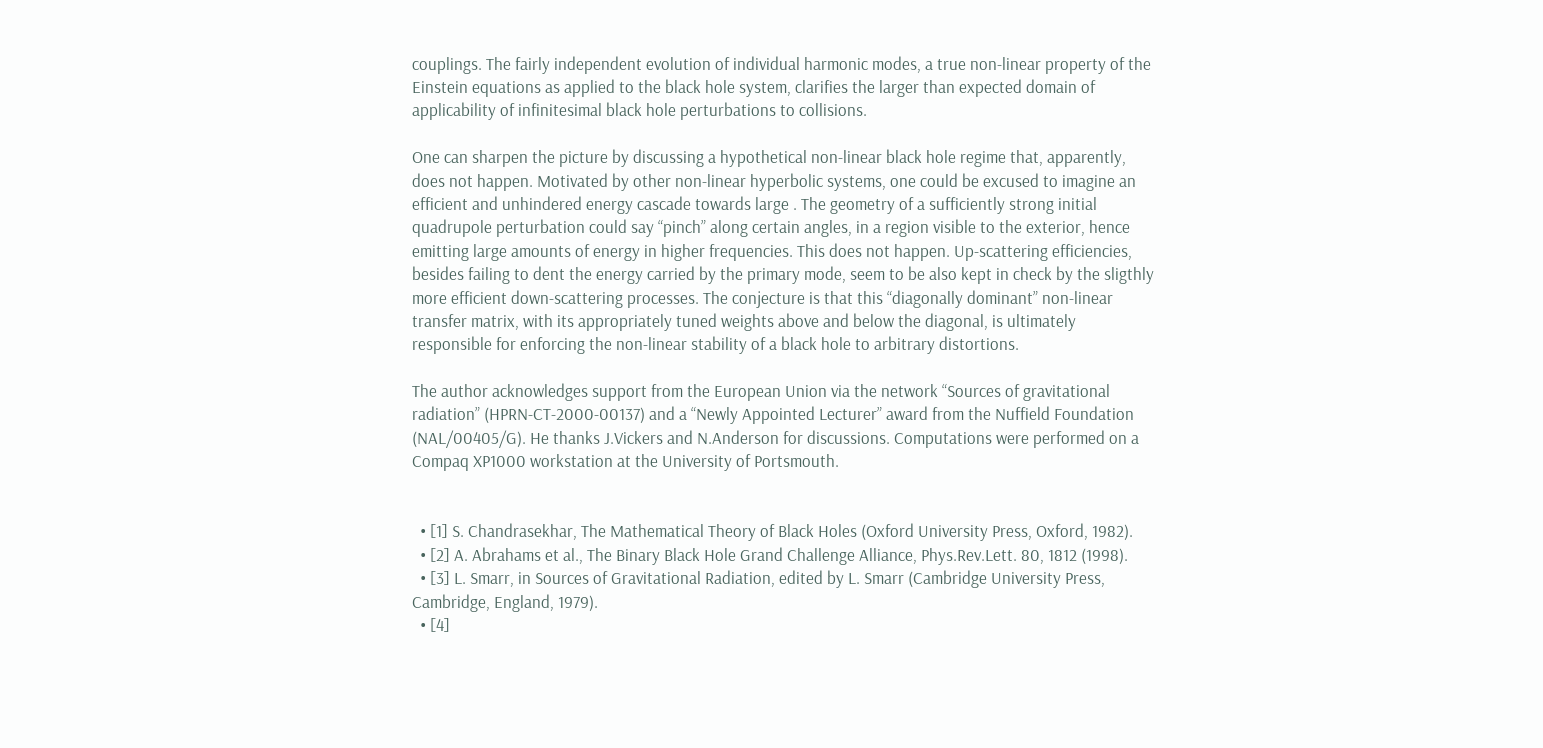couplings. The fairly independent evolution of individual harmonic modes, a true non-linear property of the Einstein equations as applied to the black hole system, clarifies the larger than expected domain of applicability of infinitesimal black hole perturbations to collisions.

One can sharpen the picture by discussing a hypothetical non-linear black hole regime that, apparently, does not happen. Motivated by other non-linear hyperbolic systems, one could be excused to imagine an efficient and unhindered energy cascade towards large . The geometry of a sufficiently strong initial quadrupole perturbation could say “pinch” along certain angles, in a region visible to the exterior, hence emitting large amounts of energy in higher frequencies. This does not happen. Up-scattering efficiencies, besides failing to dent the energy carried by the primary mode, seem to be also kept in check by the sligthly more efficient down-scattering processes. The conjecture is that this “diagonally dominant” non-linear transfer matrix, with its appropriately tuned weights above and below the diagonal, is ultimately responsible for enforcing the non-linear stability of a black hole to arbitrary distortions.

The author acknowledges support from the European Union via the network “Sources of gravitational radiation” (HPRN-CT-2000-00137) and a “Newly Appointed Lecturer” award from the Nuffield Foundation (NAL/00405/G). He thanks J.Vickers and N.Anderson for discussions. Computations were performed on a Compaq XP1000 workstation at the University of Portsmouth.


  • [1] S. Chandrasekhar, The Mathematical Theory of Black Holes (Oxford University Press, Oxford, 1982).
  • [2] A. Abrahams et al., The Binary Black Hole Grand Challenge Alliance, Phys.Rev.Lett. 80, 1812 (1998).
  • [3] L. Smarr, in Sources of Gravitational Radiation, edited by L. Smarr (Cambridge University Press, Cambridge, England, 1979).
  • [4]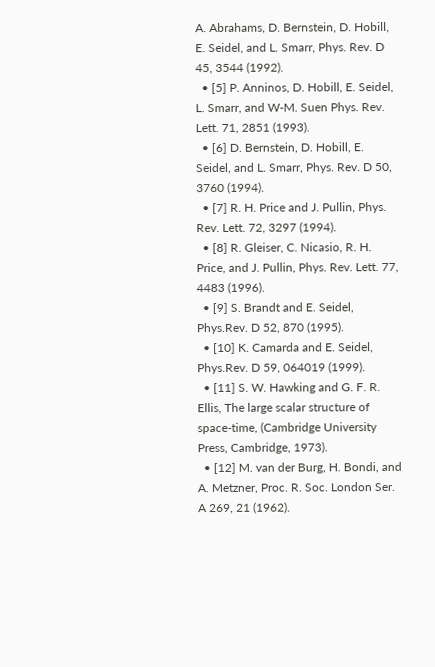A. Abrahams, D. Bernstein, D. Hobill, E. Seidel, and L. Smarr, Phys. Rev. D 45, 3544 (1992).
  • [5] P. Anninos, D. Hobill, E. Seidel, L. Smarr, and W-M. Suen Phys. Rev. Lett. 71, 2851 (1993).
  • [6] D. Bernstein, D. Hobill, E. Seidel, and L. Smarr, Phys. Rev. D 50, 3760 (1994).
  • [7] R. H. Price and J. Pullin, Phys. Rev. Lett. 72, 3297 (1994).
  • [8] R. Gleiser, C. Nicasio, R. H. Price, and J. Pullin, Phys. Rev. Lett. 77, 4483 (1996).
  • [9] S. Brandt and E. Seidel, Phys.Rev. D 52, 870 (1995).
  • [10] K. Camarda and E. Seidel, Phys.Rev. D 59, 064019 (1999).
  • [11] S. W. Hawking and G. F. R. Ellis, The large scalar structure of space-time, (Cambridge University Press, Cambridge, 1973).
  • [12] M. van der Burg, H. Bondi, and A. Metzner, Proc. R. Soc. London Ser. A 269, 21 (1962).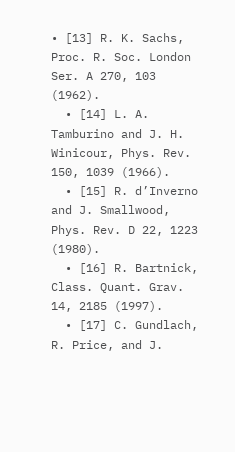• [13] R. K. Sachs, Proc. R. Soc. London Ser. A 270, 103 (1962).
  • [14] L. A. Tamburino and J. H. Winicour, Phys. Rev. 150, 1039 (1966).
  • [15] R. d’Inverno and J. Smallwood, Phys. Rev. D 22, 1223 (1980).
  • [16] R. Bartnick, Class. Quant. Grav. 14, 2185 (1997).
  • [17] C. Gundlach, R. Price, and J.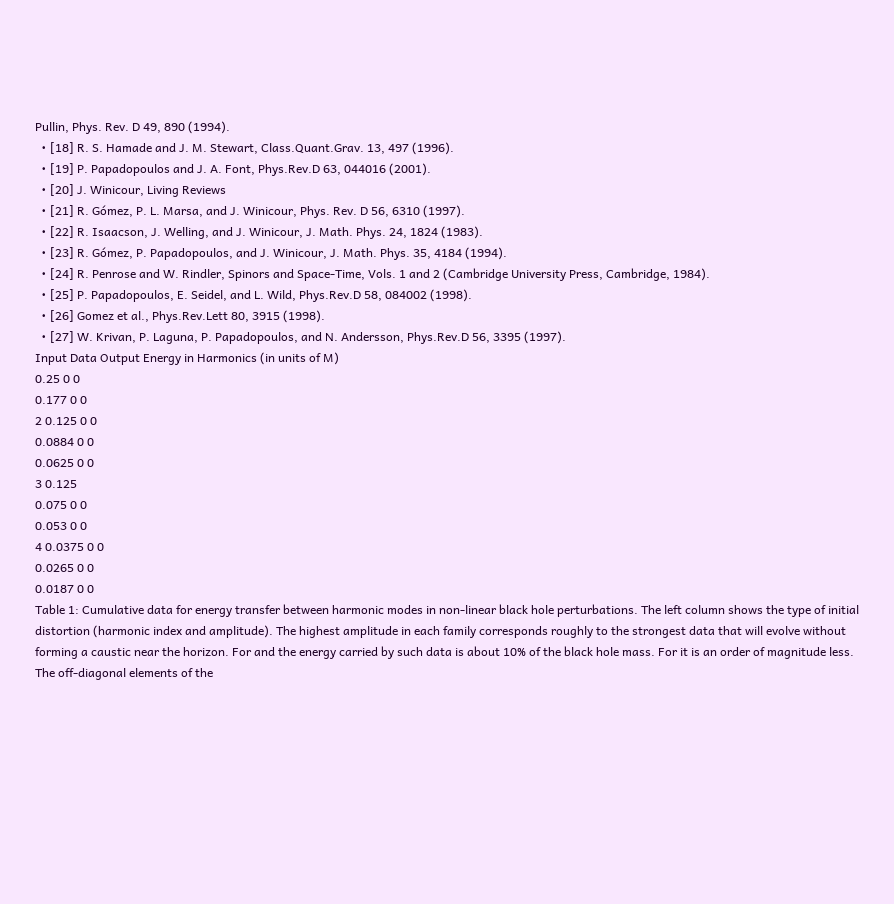Pullin, Phys. Rev. D 49, 890 (1994).
  • [18] R. S. Hamade and J. M. Stewart, Class.Quant.Grav. 13, 497 (1996).
  • [19] P. Papadopoulos and J. A. Font, Phys.Rev.D 63, 044016 (2001).
  • [20] J. Winicour, Living Reviews
  • [21] R. Gómez, P. L. Marsa, and J. Winicour, Phys. Rev. D 56, 6310 (1997).
  • [22] R. Isaacson, J. Welling, and J. Winicour, J. Math. Phys. 24, 1824 (1983).
  • [23] R. Gómez, P. Papadopoulos, and J. Winicour, J. Math. Phys. 35, 4184 (1994).
  • [24] R. Penrose and W. Rindler, Spinors and Space-Time, Vols. 1 and 2 (Cambridge University Press, Cambridge, 1984).
  • [25] P. Papadopoulos, E. Seidel, and L. Wild, Phys.Rev.D 58, 084002 (1998).
  • [26] Gomez et al., Phys.Rev.Lett 80, 3915 (1998).
  • [27] W. Krivan, P. Laguna, P. Papadopoulos, and N. Andersson, Phys.Rev.D 56, 3395 (1997).
Input Data Output Energy in Harmonics (in units of M)
0.25 0 0
0.177 0 0
2 0.125 0 0
0.0884 0 0
0.0625 0 0
3 0.125
0.075 0 0
0.053 0 0
4 0.0375 0 0
0.0265 0 0
0.0187 0 0
Table 1: Cumulative data for energy transfer between harmonic modes in non-linear black hole perturbations. The left column shows the type of initial distortion (harmonic index and amplitude). The highest amplitude in each family corresponds roughly to the strongest data that will evolve without forming a caustic near the horizon. For and the energy carried by such data is about 10% of the black hole mass. For it is an order of magnitude less. The off-diagonal elements of the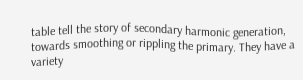table tell the story of secondary harmonic generation, towards smoothing or rippling the primary. They have a variety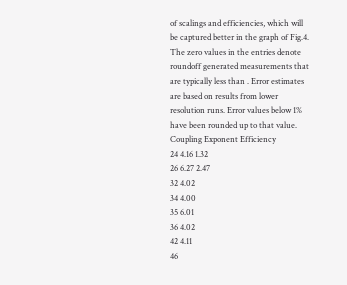of scalings and efficiencies, which will be captured better in the graph of Fig.4. The zero values in the entries denote roundoff generated measurements that are typically less than . Error estimates are based on results from lower resolution runs. Error values below 1% have been rounded up to that value.
Coupling Exponent Efficiency
24 4.16 1.32
26 6.27 2.47
32 4.02
34 4.00
35 6.01
36 4.02
42 4.11
46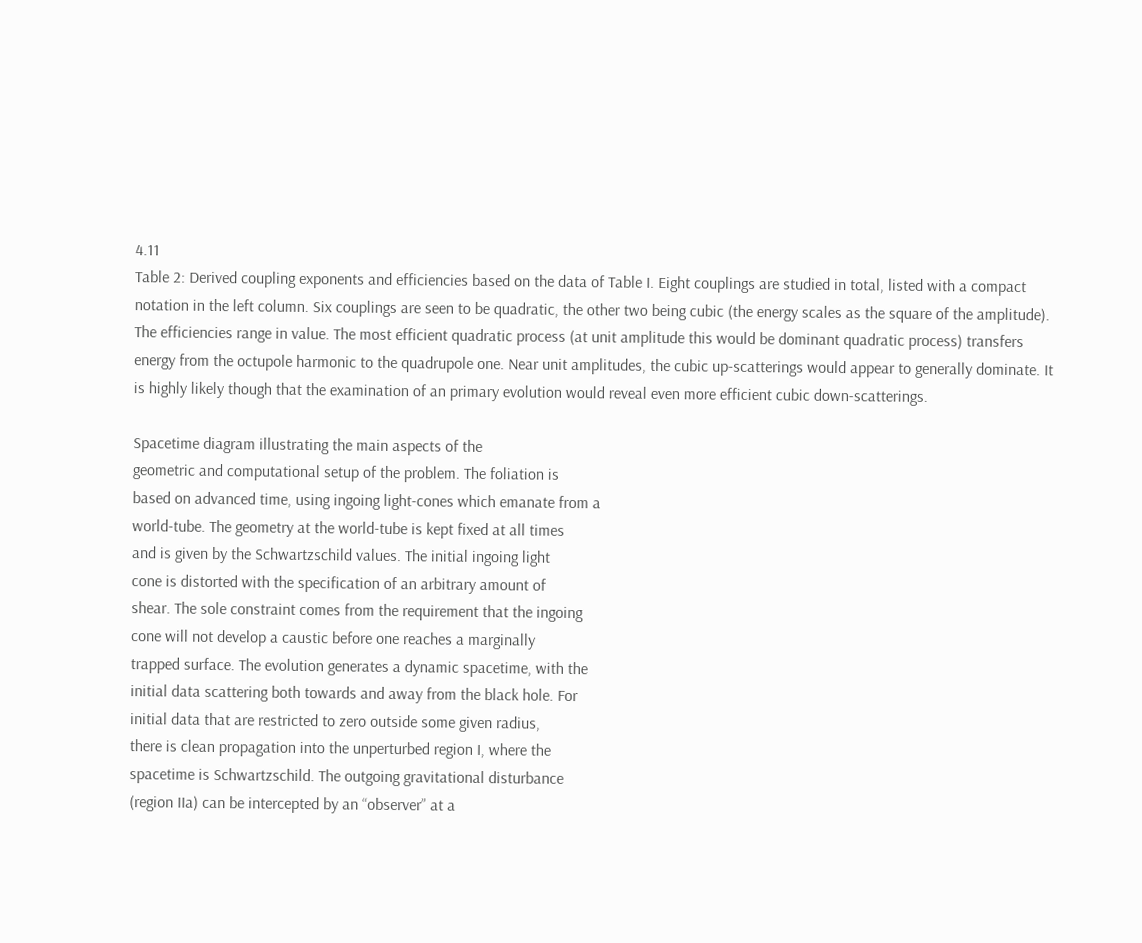4.11
Table 2: Derived coupling exponents and efficiencies based on the data of Table I. Eight couplings are studied in total, listed with a compact notation in the left column. Six couplings are seen to be quadratic, the other two being cubic (the energy scales as the square of the amplitude). The efficiencies range in value. The most efficient quadratic process (at unit amplitude this would be dominant quadratic process) transfers energy from the octupole harmonic to the quadrupole one. Near unit amplitudes, the cubic up-scatterings would appear to generally dominate. It is highly likely though that the examination of an primary evolution would reveal even more efficient cubic down-scatterings.

Spacetime diagram illustrating the main aspects of the
geometric and computational setup of the problem. The foliation is
based on advanced time, using ingoing light-cones which emanate from a
world-tube. The geometry at the world-tube is kept fixed at all times
and is given by the Schwartzschild values. The initial ingoing light
cone is distorted with the specification of an arbitrary amount of
shear. The sole constraint comes from the requirement that the ingoing
cone will not develop a caustic before one reaches a marginally
trapped surface. The evolution generates a dynamic spacetime, with the
initial data scattering both towards and away from the black hole. For
initial data that are restricted to zero outside some given radius,
there is clean propagation into the unperturbed region I, where the
spacetime is Schwartzschild. The outgoing gravitational disturbance
(region IIa) can be intercepted by an “observer” at a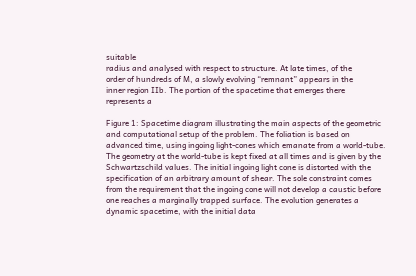suitable
radius and analysed with respect to structure. At late times, of the
order of hundreds of M, a slowly evolving “remnant” appears in the
inner region IIb. The portion of the spacetime that emerges there
represents a

Figure 1: Spacetime diagram illustrating the main aspects of the geometric and computational setup of the problem. The foliation is based on advanced time, using ingoing light-cones which emanate from a world-tube. The geometry at the world-tube is kept fixed at all times and is given by the Schwartzschild values. The initial ingoing light cone is distorted with the specification of an arbitrary amount of shear. The sole constraint comes from the requirement that the ingoing cone will not develop a caustic before one reaches a marginally trapped surface. The evolution generates a dynamic spacetime, with the initial data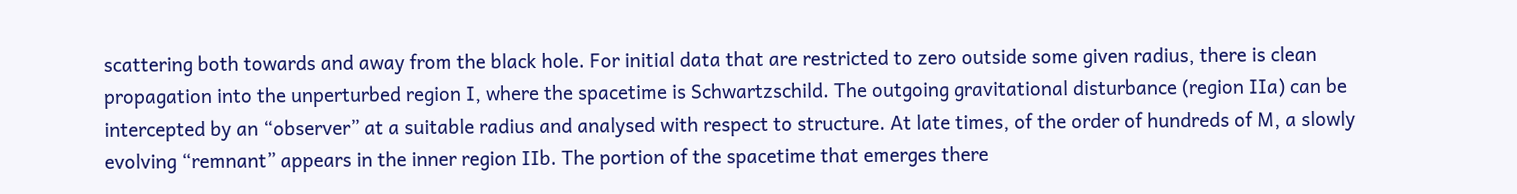scattering both towards and away from the black hole. For initial data that are restricted to zero outside some given radius, there is clean propagation into the unperturbed region I, where the spacetime is Schwartzschild. The outgoing gravitational disturbance (region IIa) can be intercepted by an “observer” at a suitable radius and analysed with respect to structure. At late times, of the order of hundreds of M, a slowly evolving “remnant” appears in the inner region IIb. The portion of the spacetime that emerges there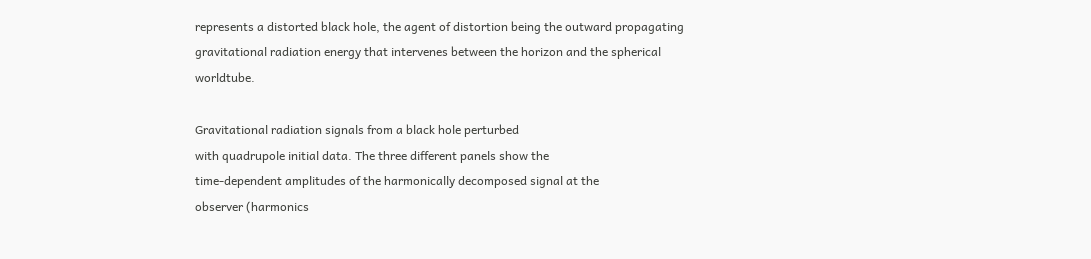represents a distorted black hole, the agent of distortion being the outward propagating gravitational radiation energy that intervenes between the horizon and the spherical worldtube.

Gravitational radiation signals from a black hole perturbed
with quadrupole initial data. The three different panels show the
time-dependent amplitudes of the harmonically decomposed signal at the
observer (harmonics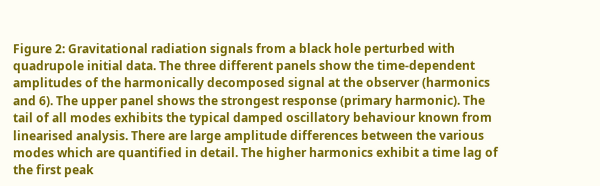Figure 2: Gravitational radiation signals from a black hole perturbed with quadrupole initial data. The three different panels show the time-dependent amplitudes of the harmonically decomposed signal at the observer (harmonics and 6). The upper panel shows the strongest response (primary harmonic). The tail of all modes exhibits the typical damped oscillatory behaviour known from linearised analysis. There are large amplitude differences between the various modes which are quantified in detail. The higher harmonics exhibit a time lag of the first peak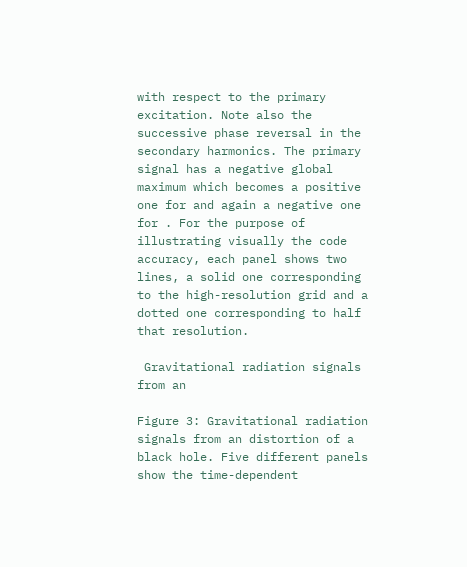with respect to the primary excitation. Note also the successive phase reversal in the secondary harmonics. The primary signal has a negative global maximum which becomes a positive one for and again a negative one for . For the purpose of illustrating visually the code accuracy, each panel shows two lines, a solid one corresponding to the high-resolution grid and a dotted one corresponding to half that resolution.

 Gravitational radiation signals from an

Figure 3: Gravitational radiation signals from an distortion of a black hole. Five different panels show the time-dependent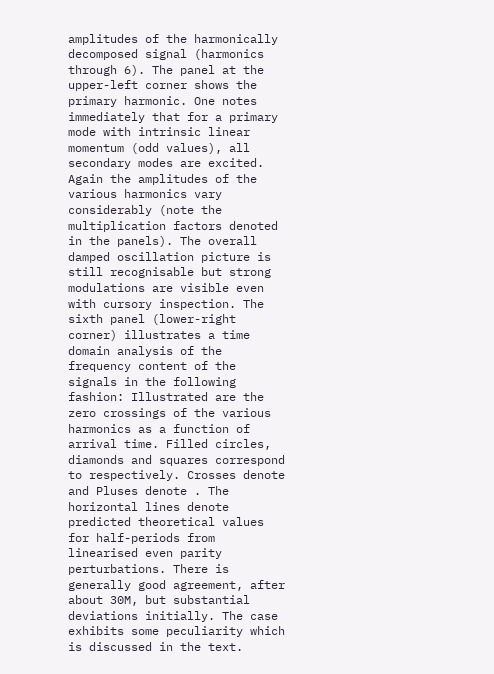amplitudes of the harmonically decomposed signal (harmonics through 6). The panel at the upper-left corner shows the primary harmonic. One notes immediately that for a primary mode with intrinsic linear momentum (odd values), all secondary modes are excited. Again the amplitudes of the various harmonics vary considerably (note the multiplication factors denoted in the panels). The overall damped oscillation picture is still recognisable but strong modulations are visible even with cursory inspection. The sixth panel (lower-right corner) illustrates a time domain analysis of the frequency content of the signals in the following fashion: Illustrated are the zero crossings of the various harmonics as a function of arrival time. Filled circles, diamonds and squares correspond to respectively. Crosses denote and Pluses denote . The horizontal lines denote predicted theoretical values for half-periods from linearised even parity perturbations. There is generally good agreement, after about 30M, but substantial deviations initially. The case exhibits some peculiarity which is discussed in the text.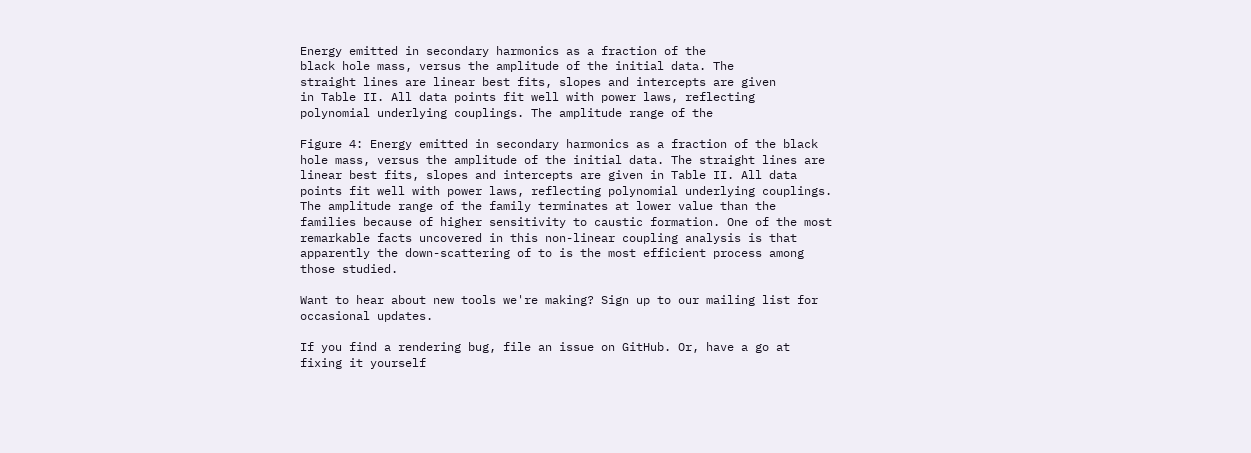Energy emitted in secondary harmonics as a fraction of the
black hole mass, versus the amplitude of the initial data. The
straight lines are linear best fits, slopes and intercepts are given
in Table II. All data points fit well with power laws, reflecting
polynomial underlying couplings. The amplitude range of the

Figure 4: Energy emitted in secondary harmonics as a fraction of the black hole mass, versus the amplitude of the initial data. The straight lines are linear best fits, slopes and intercepts are given in Table II. All data points fit well with power laws, reflecting polynomial underlying couplings. The amplitude range of the family terminates at lower value than the families because of higher sensitivity to caustic formation. One of the most remarkable facts uncovered in this non-linear coupling analysis is that apparently the down-scattering of to is the most efficient process among those studied.

Want to hear about new tools we're making? Sign up to our mailing list for occasional updates.

If you find a rendering bug, file an issue on GitHub. Or, have a go at fixing it yourself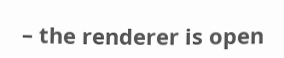– the renderer is open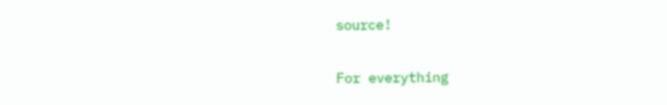source!

For everything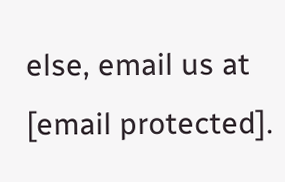else, email us at [email protected].